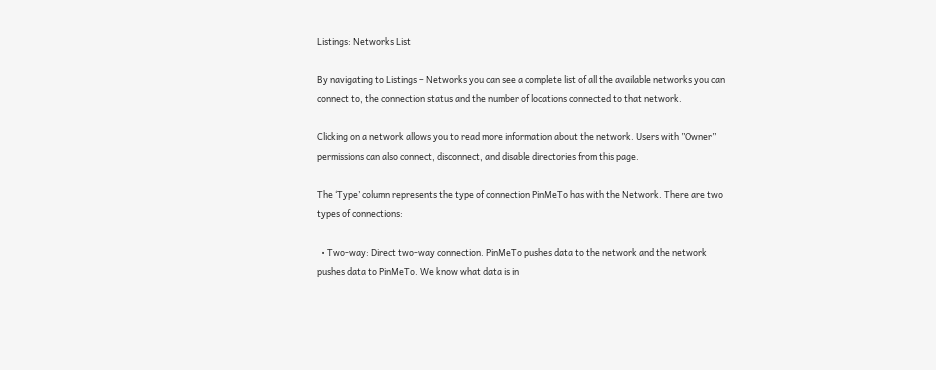Listings: Networks List

By navigating to Listings – Networks you can see a complete list of all the available networks you can connect to, the connection status and the number of locations connected to that network.

Clicking on a network allows you to read more information about the network. Users with ”Owner” permissions can also connect, disconnect, and disable directories from this page.

The ‘Type’ column represents the type of connection PinMeTo has with the Network. There are two types of connections:

  • Two-way: Direct two-way connection. PinMeTo pushes data to the network and the network pushes data to PinMeTo. We know what data is in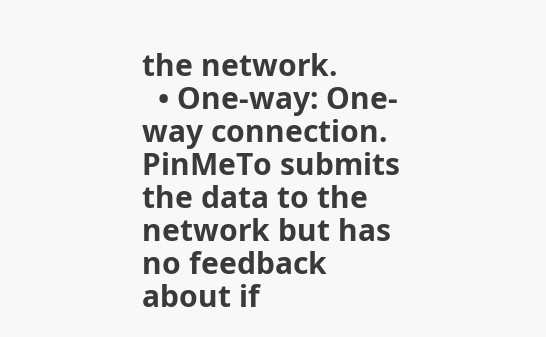the network.
  • One-way: One-way connection. PinMeTo submits the data to the network but has no feedback about if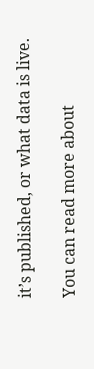it’s published, or what data is live.

You can read more about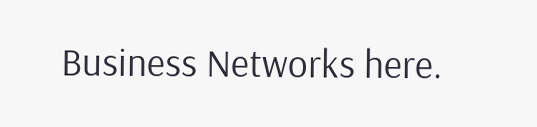Business Networks here.